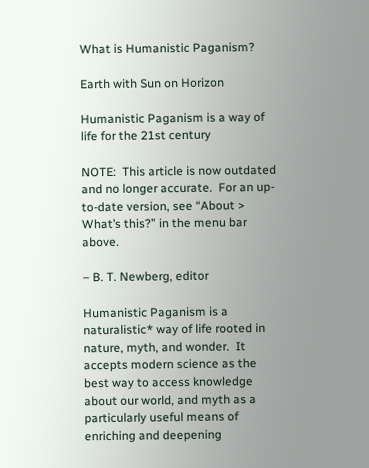What is Humanistic Paganism?

Earth with Sun on Horizon

Humanistic Paganism is a way of life for the 21st century

NOTE:  This article is now outdated and no longer accurate.  For an up-to-date version, see “About > What’s this?” in the menu bar above.

– B. T. Newberg, editor

Humanistic Paganism is a naturalistic* way of life rooted in nature, myth, and wonder.  It accepts modern science as the best way to access knowledge about our world, and myth as a particularly useful means of enriching and deepening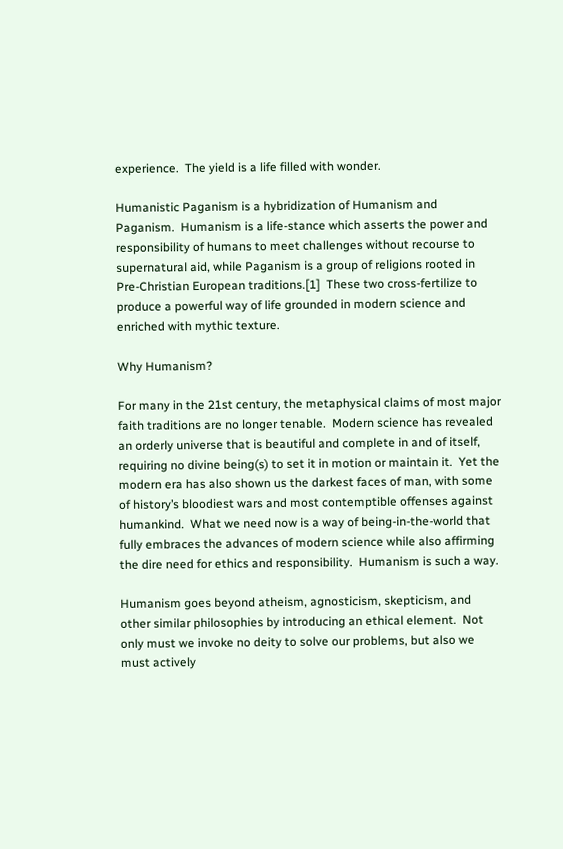experience.  The yield is a life filled with wonder.

Humanistic Paganism is a hybridization of Humanism and Paganism.  Humanism is a life-stance which asserts the power and responsibility of humans to meet challenges without recourse to supernatural aid, while Paganism is a group of religions rooted in Pre-Christian European traditions.[1]  These two cross-fertilize to produce a powerful way of life grounded in modern science and enriched with mythic texture.

Why Humanism?

For many in the 21st century, the metaphysical claims of most major faith traditions are no longer tenable.  Modern science has revealed an orderly universe that is beautiful and complete in and of itself, requiring no divine being(s) to set it in motion or maintain it.  Yet the modern era has also shown us the darkest faces of man, with some of history’s bloodiest wars and most contemptible offenses against humankind.  What we need now is a way of being-in-the-world that fully embraces the advances of modern science while also affirming the dire need for ethics and responsibility.  Humanism is such a way.

Humanism goes beyond atheism, agnosticism, skepticism, and other similar philosophies by introducing an ethical element.  Not only must we invoke no deity to solve our problems, but also we must actively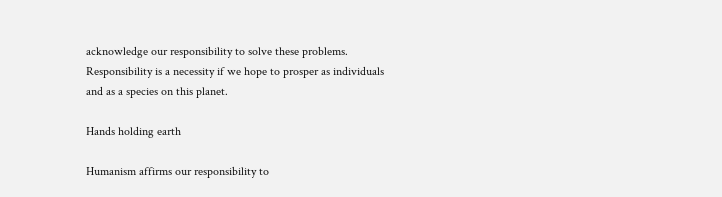acknowledge our responsibility to solve these problems.  Responsibility is a necessity if we hope to prosper as individuals and as a species on this planet.

Hands holding earth

Humanism affirms our responsibility to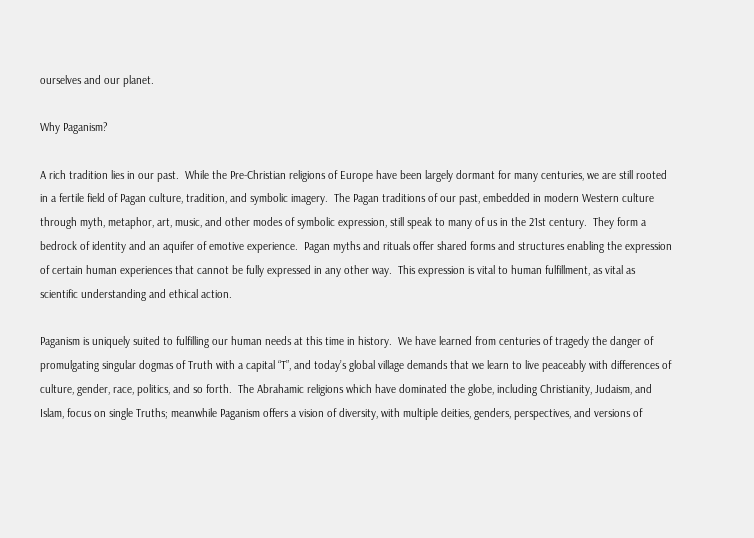ourselves and our planet.

Why Paganism?

A rich tradition lies in our past.  While the Pre-Christian religions of Europe have been largely dormant for many centuries, we are still rooted in a fertile field of Pagan culture, tradition, and symbolic imagery.  The Pagan traditions of our past, embedded in modern Western culture through myth, metaphor, art, music, and other modes of symbolic expression, still speak to many of us in the 21st century.  They form a bedrock of identity and an aquifer of emotive experience.  Pagan myths and rituals offer shared forms and structures enabling the expression of certain human experiences that cannot be fully expressed in any other way.  This expression is vital to human fulfillment, as vital as scientific understanding and ethical action.

Paganism is uniquely suited to fulfilling our human needs at this time in history.  We have learned from centuries of tragedy the danger of promulgating singular dogmas of Truth with a capital “T”, and today’s global village demands that we learn to live peaceably with differences of culture, gender, race, politics, and so forth.  The Abrahamic religions which have dominated the globe, including Christianity, Judaism, and Islam, focus on single Truths; meanwhile Paganism offers a vision of diversity, with multiple deities, genders, perspectives, and versions of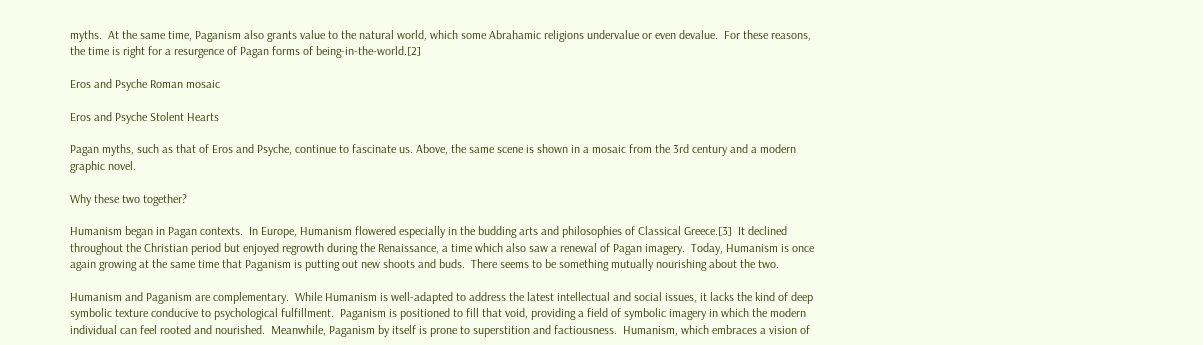myths.  At the same time, Paganism also grants value to the natural world, which some Abrahamic religions undervalue or even devalue.  For these reasons, the time is right for a resurgence of Pagan forms of being-in-the-world.[2]

Eros and Psyche Roman mosaic

Eros and Psyche Stolent Hearts

Pagan myths, such as that of Eros and Psyche, continue to fascinate us. Above, the same scene is shown in a mosaic from the 3rd century and a modern graphic novel.

Why these two together?

Humanism began in Pagan contexts.  In Europe, Humanism flowered especially in the budding arts and philosophies of Classical Greece.[3]  It declined throughout the Christian period but enjoyed regrowth during the Renaissance, a time which also saw a renewal of Pagan imagery.  Today, Humanism is once again growing at the same time that Paganism is putting out new shoots and buds.  There seems to be something mutually nourishing about the two.

Humanism and Paganism are complementary.  While Humanism is well-adapted to address the latest intellectual and social issues, it lacks the kind of deep symbolic texture conducive to psychological fulfillment.  Paganism is positioned to fill that void, providing a field of symbolic imagery in which the modern individual can feel rooted and nourished.  Meanwhile, Paganism by itself is prone to superstition and factiousness.  Humanism, which embraces a vision of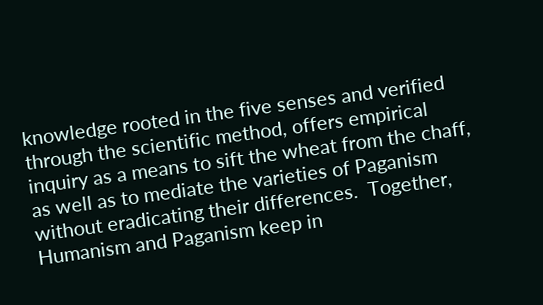knowledge rooted in the five senses and verified through the scientific method, offers empirical inquiry as a means to sift the wheat from the chaff, as well as to mediate the varieties of Paganism without eradicating their differences.  Together, Humanism and Paganism keep in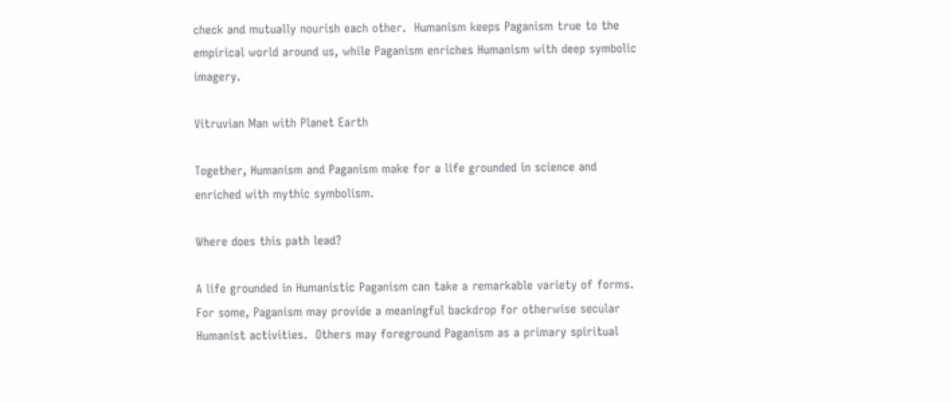check and mutually nourish each other.  Humanism keeps Paganism true to the empirical world around us, while Paganism enriches Humanism with deep symbolic imagery.

Vitruvian Man with Planet Earth

Together, Humanism and Paganism make for a life grounded in science and enriched with mythic symbolism.

Where does this path lead?

A life grounded in Humanistic Paganism can take a remarkable variety of forms.  For some, Paganism may provide a meaningful backdrop for otherwise secular Humanist activities.  Others may foreground Paganism as a primary spiritual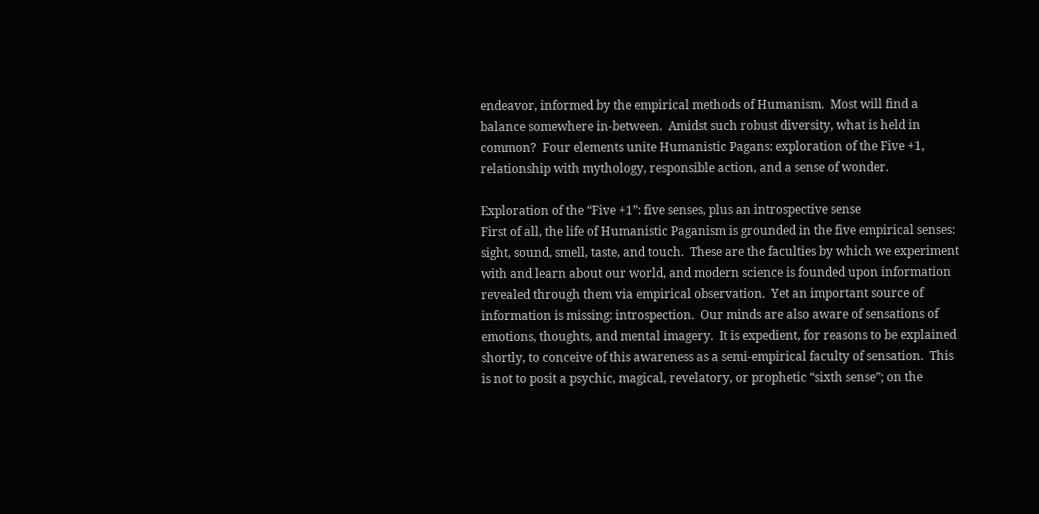endeavor, informed by the empirical methods of Humanism.  Most will find a balance somewhere in-between.  Amidst such robust diversity, what is held in common?  Four elements unite Humanistic Pagans: exploration of the Five +1, relationship with mythology, responsible action, and a sense of wonder.

Exploration of the “Five +1”: five senses, plus an introspective sense
First of all, the life of Humanistic Paganism is grounded in the five empirical senses: sight, sound, smell, taste, and touch.  These are the faculties by which we experiment with and learn about our world, and modern science is founded upon information revealed through them via empirical observation.  Yet an important source of information is missing: introspection.  Our minds are also aware of sensations of emotions, thoughts, and mental imagery.  It is expedient, for reasons to be explained shortly, to conceive of this awareness as a semi-empirical faculty of sensation.  This is not to posit a psychic, magical, revelatory, or prophetic “sixth sense”; on the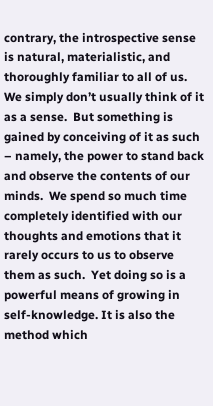contrary, the introspective sense is natural, materialistic, and thoroughly familiar to all of us.  We simply don’t usually think of it as a sense.  But something is gained by conceiving of it as such – namely, the power to stand back and observe the contents of our minds.  We spend so much time completely identified with our thoughts and emotions that it rarely occurs to us to observe them as such.  Yet doing so is a powerful means of growing in self-knowledge. It is also the method which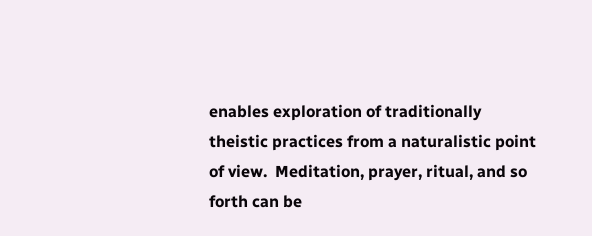enables exploration of traditionally theistic practices from a naturalistic point of view.  Meditation, prayer, ritual, and so forth can be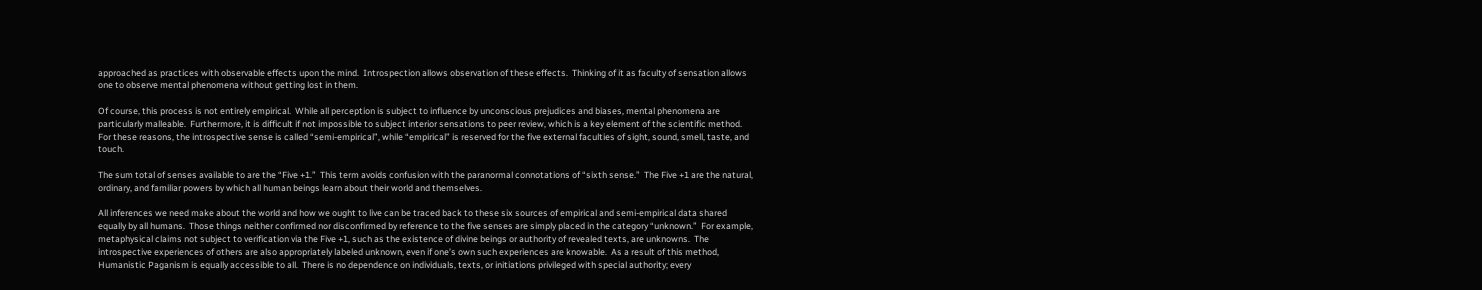approached as practices with observable effects upon the mind.  Introspection allows observation of these effects.  Thinking of it as faculty of sensation allows one to observe mental phenomena without getting lost in them.

Of course, this process is not entirely empirical.  While all perception is subject to influence by unconscious prejudices and biases, mental phenomena are particularly malleable.  Furthermore, it is difficult if not impossible to subject interior sensations to peer review, which is a key element of the scientific method.  For these reasons, the introspective sense is called “semi-empirical”, while “empirical” is reserved for the five external faculties of sight, sound, smell, taste, and touch.

The sum total of senses available to are the “Five +1.”  This term avoids confusion with the paranormal connotations of “sixth sense.”  The Five +1 are the natural, ordinary, and familiar powers by which all human beings learn about their world and themselves.

All inferences we need make about the world and how we ought to live can be traced back to these six sources of empirical and semi-empirical data shared equally by all humans.  Those things neither confirmed nor disconfirmed by reference to the five senses are simply placed in the category “unknown.”  For example, metaphysical claims not subject to verification via the Five +1, such as the existence of divine beings or authority of revealed texts, are unknowns.  The introspective experiences of others are also appropriately labeled unknown, even if one’s own such experiences are knowable.  As a result of this method, Humanistic Paganism is equally accessible to all.  There is no dependence on individuals, texts, or initiations privileged with special authority; every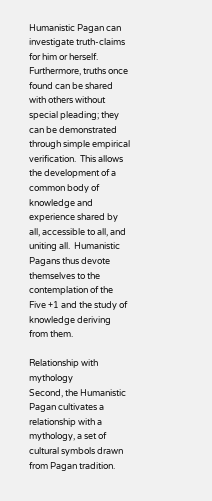Humanistic Pagan can investigate truth-claims for him or herself.  Furthermore, truths once found can be shared with others without special pleading; they can be demonstrated through simple empirical verification.  This allows the development of a common body of knowledge and experience shared by all, accessible to all, and uniting all.  Humanistic Pagans thus devote themselves to the contemplation of the Five +1 and the study of knowledge deriving from them.

Relationship with mythology
Second, the Humanistic Pagan cultivates a relationship with a mythology, a set of cultural symbols drawn from Pagan tradition.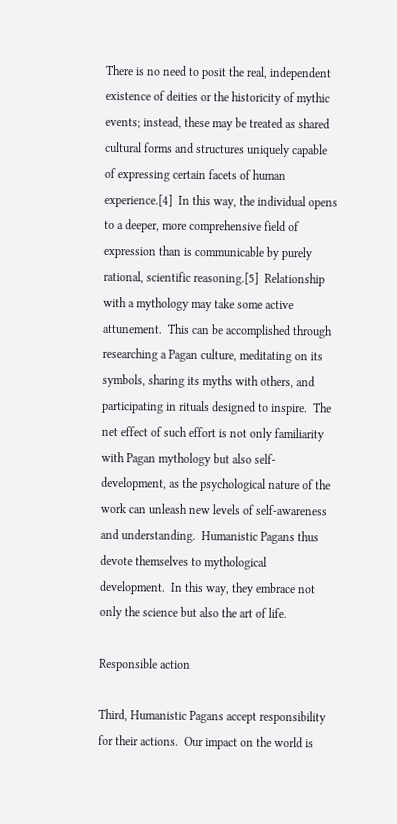There is no need to posit the real, independent existence of deities or the historicity of mythic events; instead, these may be treated as shared cultural forms and structures uniquely capable of expressing certain facets of human experience.[4]  In this way, the individual opens to a deeper, more comprehensive field of expression than is communicable by purely rational, scientific reasoning.[5]  Relationship with a mythology may take some active attunement.  This can be accomplished through researching a Pagan culture, meditating on its symbols, sharing its myths with others, and participating in rituals designed to inspire.  The net effect of such effort is not only familiarity with Pagan mythology but also self-development, as the psychological nature of the work can unleash new levels of self-awareness and understanding.  Humanistic Pagans thus devote themselves to mythological development.  In this way, they embrace not only the science but also the art of life.

Responsible action

Third, Humanistic Pagans accept responsibility for their actions.  Our impact on the world is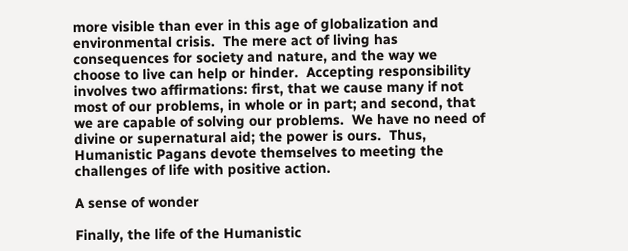more visible than ever in this age of globalization and environmental crisis.  The mere act of living has consequences for society and nature, and the way we choose to live can help or hinder.  Accepting responsibility involves two affirmations: first, that we cause many if not most of our problems, in whole or in part; and second, that we are capable of solving our problems.  We have no need of divine or supernatural aid; the power is ours.  Thus, Humanistic Pagans devote themselves to meeting the challenges of life with positive action.

A sense of wonder

Finally, the life of the Humanistic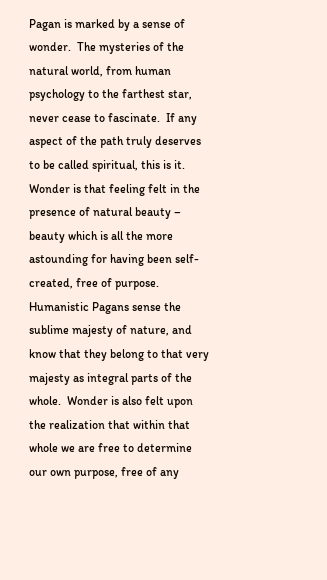Pagan is marked by a sense of wonder.  The mysteries of the natural world, from human psychology to the farthest star, never cease to fascinate.  If any aspect of the path truly deserves to be called spiritual, this is it.  Wonder is that feeling felt in the presence of natural beauty – beauty which is all the more astounding for having been self-created, free of purpose.  Humanistic Pagans sense the sublime majesty of nature, and know that they belong to that very majesty as integral parts of the whole.  Wonder is also felt upon the realization that within that whole we are free to determine our own purpose, free of any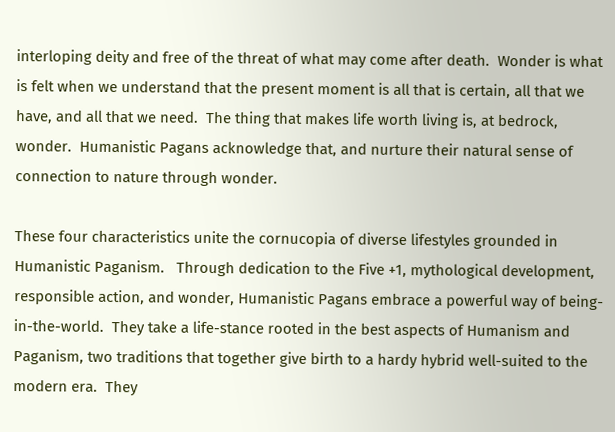interloping deity and free of the threat of what may come after death.  Wonder is what is felt when we understand that the present moment is all that is certain, all that we have, and all that we need.  The thing that makes life worth living is, at bedrock, wonder.  Humanistic Pagans acknowledge that, and nurture their natural sense of connection to nature through wonder.

These four characteristics unite the cornucopia of diverse lifestyles grounded in Humanistic Paganism.   Through dedication to the Five +1, mythological development, responsible action, and wonder, Humanistic Pagans embrace a powerful way of being-in-the-world.  They take a life-stance rooted in the best aspects of Humanism and Paganism, two traditions that together give birth to a hardy hybrid well-suited to the modern era.  They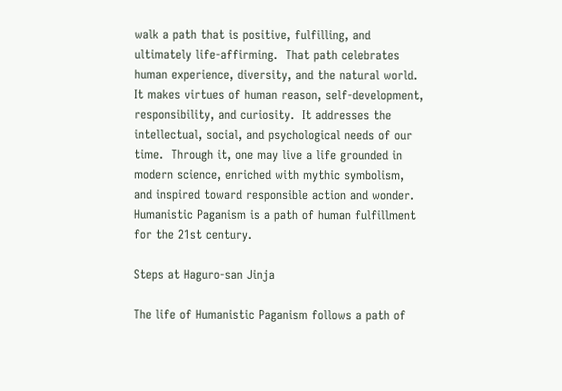walk a path that is positive, fulfilling, and ultimately life-affirming.  That path celebrates human experience, diversity, and the natural world.  It makes virtues of human reason, self-development, responsibility, and curiosity.  It addresses the intellectual, social, and psychological needs of our time.  Through it, one may live a life grounded in modern science, enriched with mythic symbolism, and inspired toward responsible action and wonder.  Humanistic Paganism is a path of human fulfillment for the 21st century.

Steps at Haguro-san Jinja

The life of Humanistic Paganism follows a path of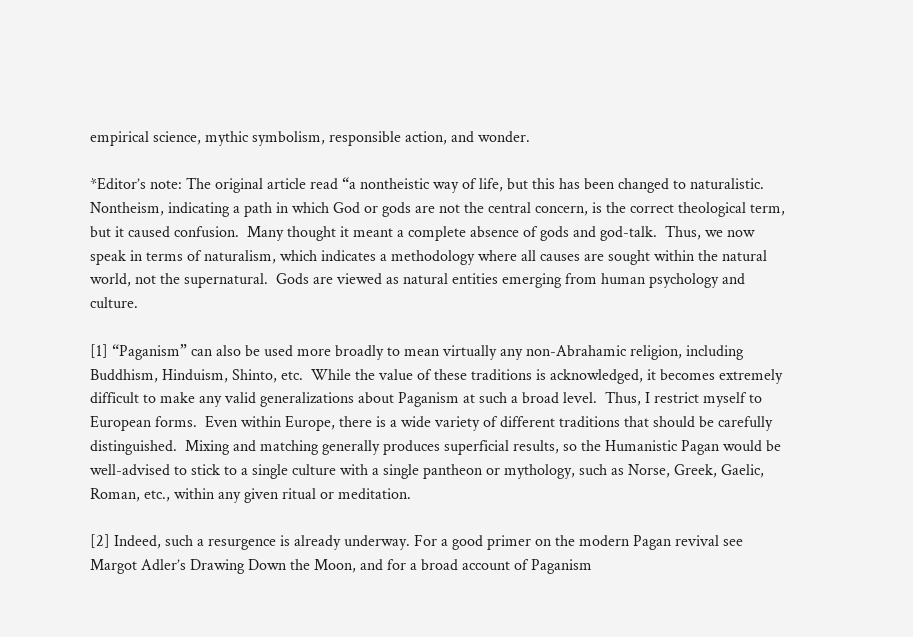empirical science, mythic symbolism, responsible action, and wonder.

*Editor’s note: The original article read “a nontheistic way of life, but this has been changed to naturalistic.  Nontheism, indicating a path in which God or gods are not the central concern, is the correct theological term, but it caused confusion.  Many thought it meant a complete absence of gods and god-talk.  Thus, we now speak in terms of naturalism, which indicates a methodology where all causes are sought within the natural world, not the supernatural.  Gods are viewed as natural entities emerging from human psychology and culture.

[1] “Paganism” can also be used more broadly to mean virtually any non-Abrahamic religion, including Buddhism, Hinduism, Shinto, etc.  While the value of these traditions is acknowledged, it becomes extremely difficult to make any valid generalizations about Paganism at such a broad level.  Thus, I restrict myself to European forms.  Even within Europe, there is a wide variety of different traditions that should be carefully distinguished.  Mixing and matching generally produces superficial results, so the Humanistic Pagan would be well-advised to stick to a single culture with a single pantheon or mythology, such as Norse, Greek, Gaelic, Roman, etc., within any given ritual or meditation.

[2] Indeed, such a resurgence is already underway. For a good primer on the modern Pagan revival see Margot Adler’s Drawing Down the Moon, and for a broad account of Paganism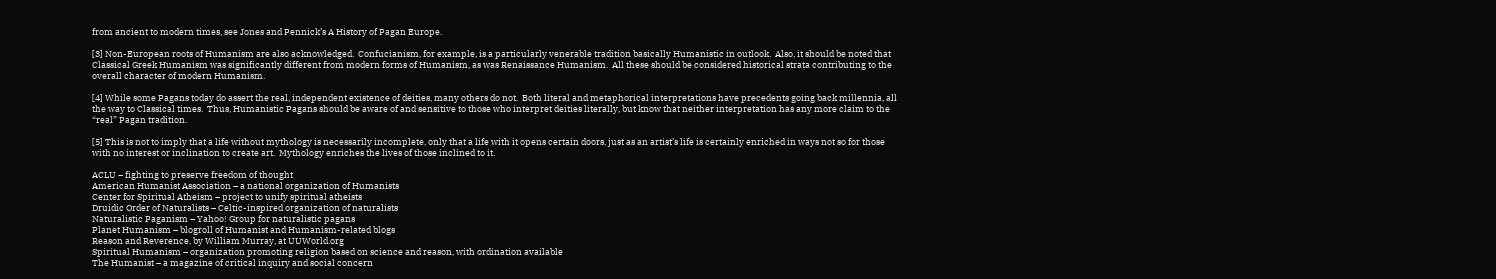from ancient to modern times, see Jones and Pennick’s A History of Pagan Europe.

[3] Non-European roots of Humanism are also acknowledged.  Confucianism, for example, is a particularly venerable tradition basically Humanistic in outlook.  Also, it should be noted that Classical Greek Humanism was significantly different from modern forms of Humanism, as was Renaissance Humanism.  All these should be considered historical strata contributing to the overall character of modern Humanism.

[4] While some Pagans today do assert the real, independent existence of deities, many others do not.  Both literal and metaphorical interpretations have precedents going back millennia, all the way to Classical times.  Thus, Humanistic Pagans should be aware of and sensitive to those who interpret deities literally, but know that neither interpretation has any more claim to the “real” Pagan tradition.

[5] This is not to imply that a life without mythology is necessarily incomplete, only that a life with it opens certain doors, just as an artist’s life is certainly enriched in ways not so for those with no interest or inclination to create art.  Mythology enriches the lives of those inclined to it.

ACLU – fighting to preserve freedom of thought
American Humanist Association – a national organization of Humanists
Center for Spiritual Atheism – project to unify spiritual atheists
Druidic Order of Naturalists – Celtic-inspired organization of naturalists
Naturalistic Paganism – Yahoo! Group for naturalistic pagans
Planet Humanism – blogroll of Humanist and Humanism-related blogs
Reason and Reverence, by William Murray, at UUWorld.org
Spiritual Humanism – organization promoting religion based on science and reason, with ordination available
The Humanist – a magazine of critical inquiry and social concern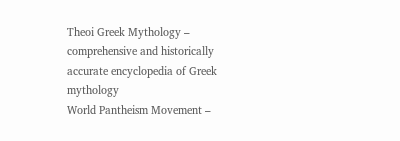Theoi Greek Mythology – comprehensive and historically accurate encyclopedia of Greek mythology
World Pantheism Movement –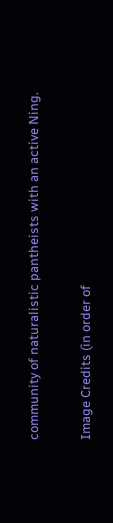community of naturalistic pantheists with an active Ning.

Image Credits (in order of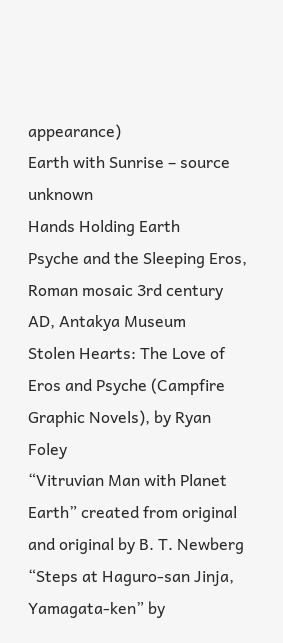appearance)
Earth with Sunrise – source unknown
Hands Holding Earth
Psyche and the Sleeping Eros, Roman mosaic 3rd century AD, Antakya Museum
Stolen Hearts: The Love of Eros and Psyche (Campfire Graphic Novels), by Ryan Foley
“Vitruvian Man with Planet Earth” created from original and original by B. T. Newberg
“Steps at Haguro-san Jinja, Yamagata-ken” by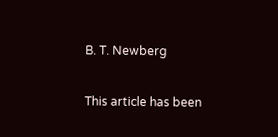B. T. Newberg

This article has been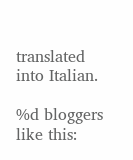translated into Italian.

%d bloggers like this: